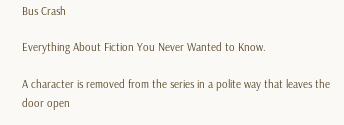Bus Crash

Everything About Fiction You Never Wanted to Know.

A character is removed from the series in a polite way that leaves the door open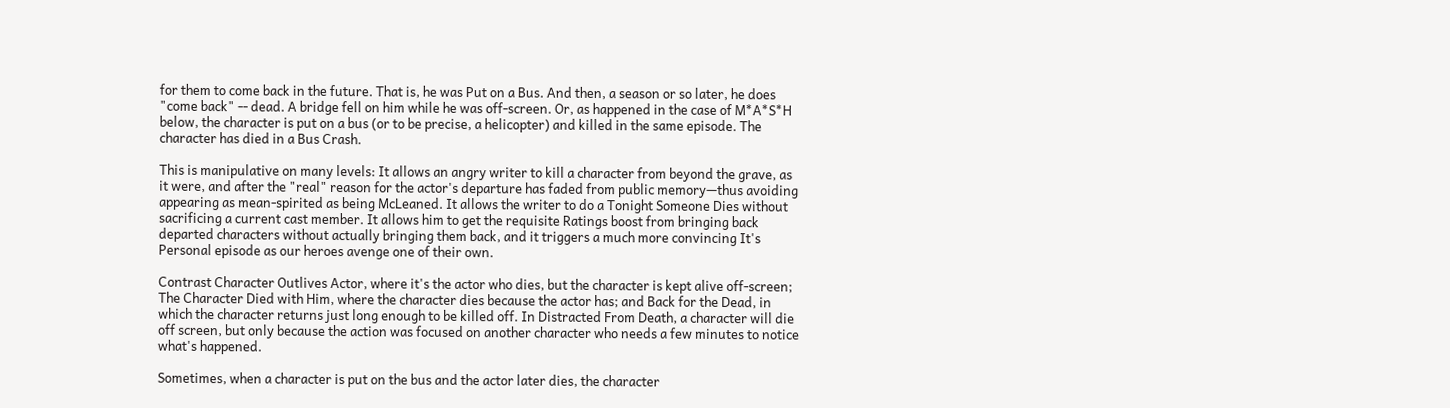for them to come back in the future. That is, he was Put on a Bus. And then, a season or so later, he does "come back" -- dead. A bridge fell on him while he was off-screen. Or, as happened in the case of M*A*S*H below, the character is put on a bus (or to be precise, a helicopter) and killed in the same episode. The character has died in a Bus Crash.

This is manipulative on many levels: It allows an angry writer to kill a character from beyond the grave, as it were, and after the "real" reason for the actor's departure has faded from public memory—thus avoiding appearing as mean-spirited as being McLeaned. It allows the writer to do a Tonight Someone Dies without sacrificing a current cast member. It allows him to get the requisite Ratings boost from bringing back departed characters without actually bringing them back, and it triggers a much more convincing It's Personal episode as our heroes avenge one of their own.

Contrast Character Outlives Actor, where it's the actor who dies, but the character is kept alive off-screen; The Character Died with Him, where the character dies because the actor has; and Back for the Dead, in which the character returns just long enough to be killed off. In Distracted From Death, a character will die off screen, but only because the action was focused on another character who needs a few minutes to notice what's happened.

Sometimes, when a character is put on the bus and the actor later dies, the character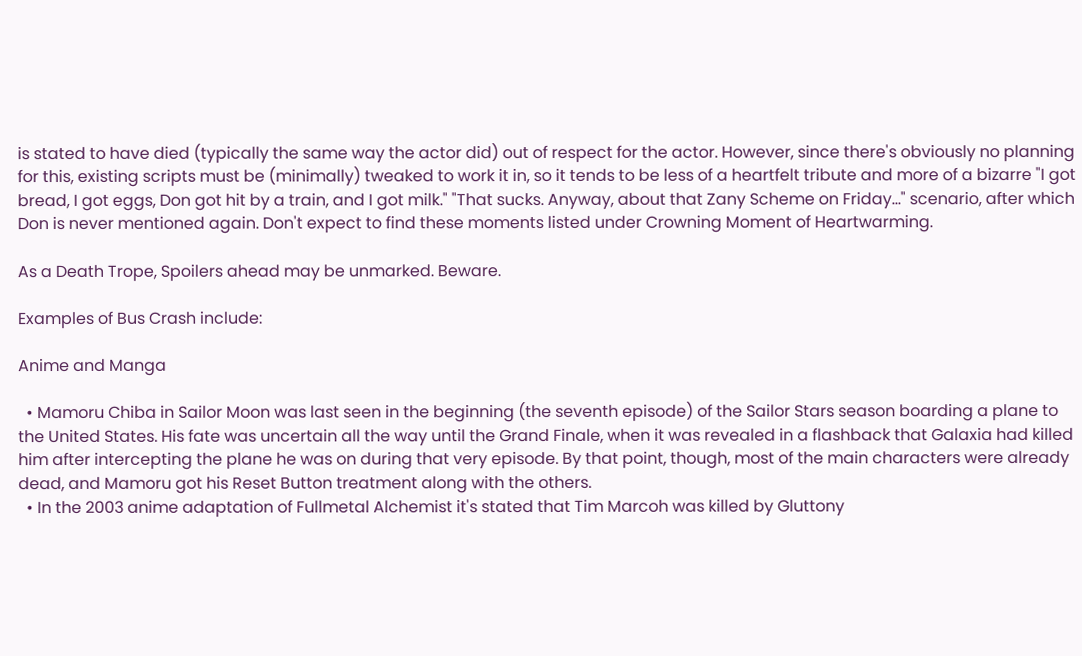is stated to have died (typically the same way the actor did) out of respect for the actor. However, since there's obviously no planning for this, existing scripts must be (minimally) tweaked to work it in, so it tends to be less of a heartfelt tribute and more of a bizarre "I got bread, I got eggs, Don got hit by a train, and I got milk." "That sucks. Anyway, about that Zany Scheme on Friday..." scenario, after which Don is never mentioned again. Don't expect to find these moments listed under Crowning Moment of Heartwarming.

As a Death Trope, Spoilers ahead may be unmarked. Beware.

Examples of Bus Crash include:

Anime and Manga

  • Mamoru Chiba in Sailor Moon was last seen in the beginning (the seventh episode) of the Sailor Stars season boarding a plane to the United States. His fate was uncertain all the way until the Grand Finale, when it was revealed in a flashback that Galaxia had killed him after intercepting the plane he was on during that very episode. By that point, though, most of the main characters were already dead, and Mamoru got his Reset Button treatment along with the others.
  • In the 2003 anime adaptation of Fullmetal Alchemist it's stated that Tim Marcoh was killed by Gluttony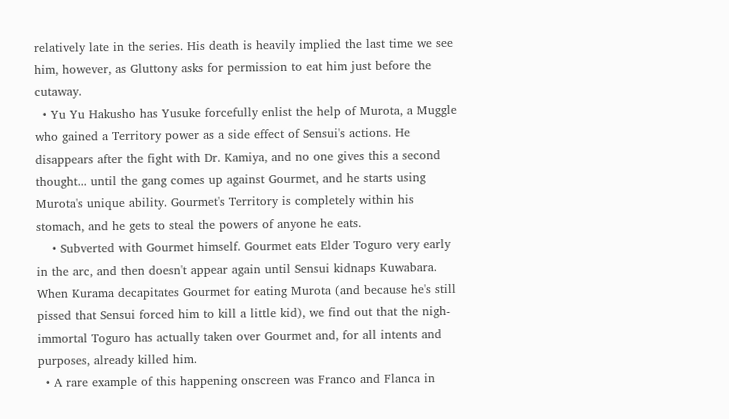relatively late in the series. His death is heavily implied the last time we see him, however, as Gluttony asks for permission to eat him just before the cutaway.
  • Yu Yu Hakusho has Yusuke forcefully enlist the help of Murota, a Muggle who gained a Territory power as a side effect of Sensui's actions. He disappears after the fight with Dr. Kamiya, and no one gives this a second thought... until the gang comes up against Gourmet, and he starts using Murota's unique ability. Gourmet's Territory is completely within his stomach, and he gets to steal the powers of anyone he eats.
    • Subverted with Gourmet himself. Gourmet eats Elder Toguro very early in the arc, and then doesn't appear again until Sensui kidnaps Kuwabara. When Kurama decapitates Gourmet for eating Murota (and because he's still pissed that Sensui forced him to kill a little kid), we find out that the nigh-immortal Toguro has actually taken over Gourmet and, for all intents and purposes, already killed him.
  • A rare example of this happening onscreen was Franco and Flanca in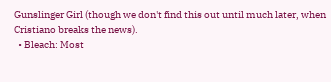Gunslinger Girl (though we don't find this out until much later, when Cristiano breaks the news).
  • Bleach: Most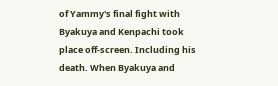of Yammy's final fight with Byakuya and Kenpachi took place off-screen. Including his death. When Byakuya and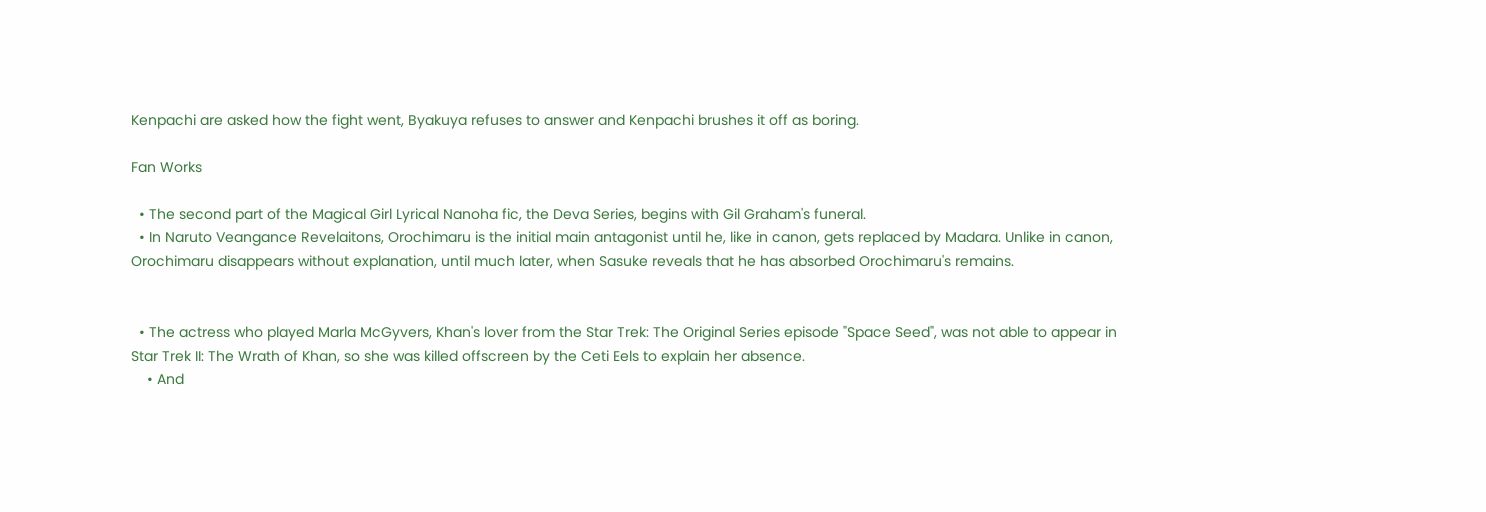Kenpachi are asked how the fight went, Byakuya refuses to answer and Kenpachi brushes it off as boring.

Fan Works

  • The second part of the Magical Girl Lyrical Nanoha fic, the Deva Series, begins with Gil Graham's funeral.
  • In Naruto Veangance Revelaitons, Orochimaru is the initial main antagonist until he, like in canon, gets replaced by Madara. Unlike in canon, Orochimaru disappears without explanation, until much later, when Sasuke reveals that he has absorbed Orochimaru's remains.


  • The actress who played Marla McGyvers, Khan's lover from the Star Trek: The Original Series episode "Space Seed", was not able to appear in Star Trek II: The Wrath of Khan, so she was killed offscreen by the Ceti Eels to explain her absence.
    • And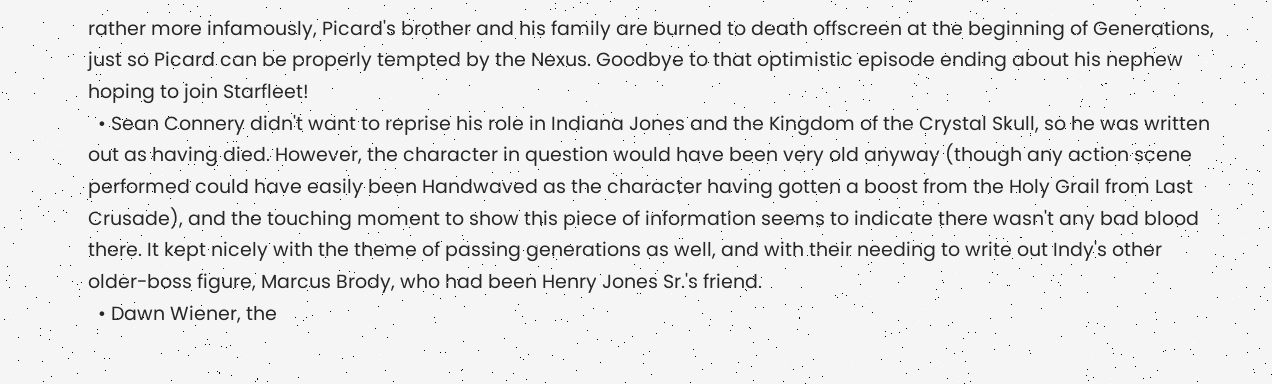rather more infamously, Picard's brother and his family are burned to death offscreen at the beginning of Generations, just so Picard can be properly tempted by the Nexus. Goodbye to that optimistic episode ending about his nephew hoping to join Starfleet!
  • Sean Connery didn't want to reprise his role in Indiana Jones and the Kingdom of the Crystal Skull, so he was written out as having died. However, the character in question would have been very old anyway (though any action scene performed could have easily been Handwaved as the character having gotten a boost from the Holy Grail from Last Crusade), and the touching moment to show this piece of information seems to indicate there wasn't any bad blood there. It kept nicely with the theme of passing generations as well, and with their needing to write out Indy's other older-boss figure, Marcus Brody, who had been Henry Jones Sr.'s friend.
  • Dawn Wiener, the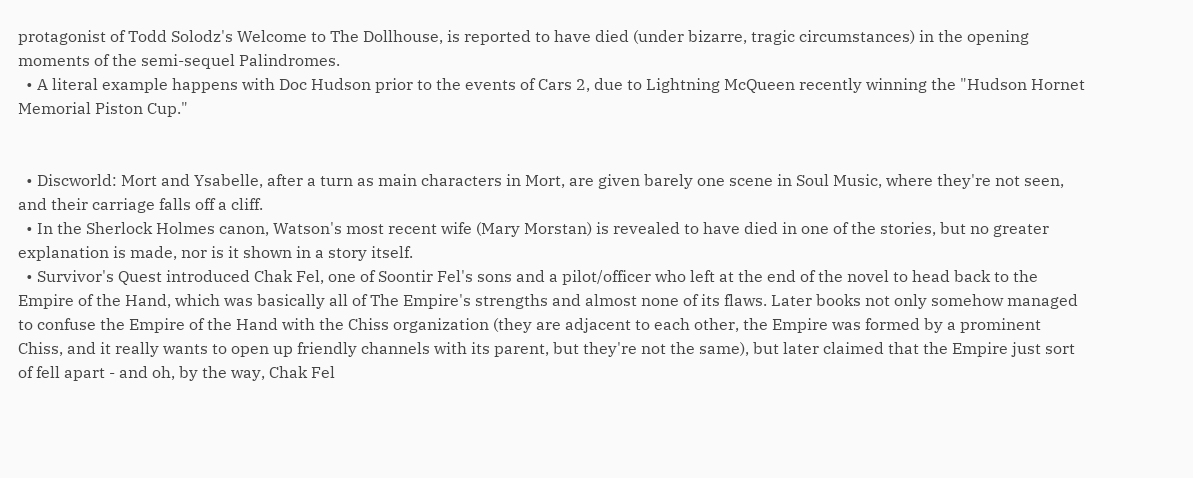protagonist of Todd Solodz's Welcome to The Dollhouse, is reported to have died (under bizarre, tragic circumstances) in the opening moments of the semi-sequel Palindromes.
  • A literal example happens with Doc Hudson prior to the events of Cars 2, due to Lightning McQueen recently winning the "Hudson Hornet Memorial Piston Cup."


  • Discworld: Mort and Ysabelle, after a turn as main characters in Mort, are given barely one scene in Soul Music, where they're not seen, and their carriage falls off a cliff.
  • In the Sherlock Holmes canon, Watson's most recent wife (Mary Morstan) is revealed to have died in one of the stories, but no greater explanation is made, nor is it shown in a story itself.
  • Survivor's Quest introduced Chak Fel, one of Soontir Fel's sons and a pilot/officer who left at the end of the novel to head back to the Empire of the Hand, which was basically all of The Empire's strengths and almost none of its flaws. Later books not only somehow managed to confuse the Empire of the Hand with the Chiss organization (they are adjacent to each other, the Empire was formed by a prominent Chiss, and it really wants to open up friendly channels with its parent, but they're not the same), but later claimed that the Empire just sort of fell apart - and oh, by the way, Chak Fel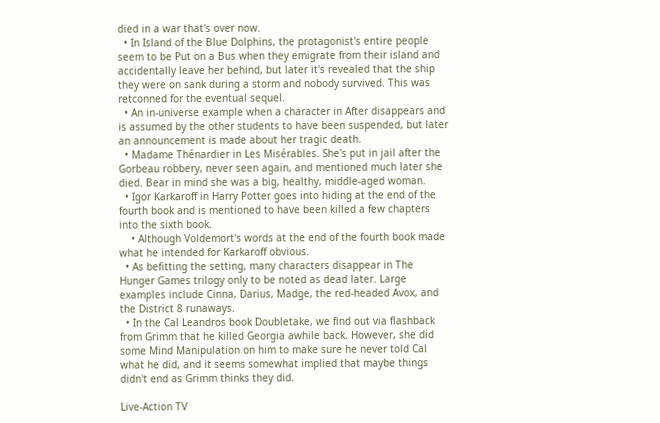died in a war that's over now.
  • In Island of the Blue Dolphins, the protagonist's entire people seem to be Put on a Bus when they emigrate from their island and accidentally leave her behind, but later it's revealed that the ship they were on sank during a storm and nobody survived. This was retconned for the eventual sequel.
  • An in-universe example when a character in After disappears and is assumed by the other students to have been suspended, but later an announcement is made about her tragic death.
  • Madame Thénardier in Les Misérables. She's put in jail after the Gorbeau robbery, never seen again, and mentioned much later she died. Bear in mind she was a big, healthy, middle-aged woman.
  • Igor Karkaroff in Harry Potter goes into hiding at the end of the fourth book and is mentioned to have been killed a few chapters into the sixth book.
    • Although Voldemort's words at the end of the fourth book made what he intended for Karkaroff obvious.
  • As befitting the setting, many characters disappear in The Hunger Games trilogy only to be noted as dead later. Large examples include Cinna, Darius, Madge, the red-headed Avox, and the District 8 runaways.
  • In the Cal Leandros book Doubletake, we find out via flashback from Grimm that he killed Georgia awhile back. However, she did some Mind Manipulation on him to make sure he never told Cal what he did, and it seems somewhat implied that maybe things didn't end as Grimm thinks they did.

Live-Action TV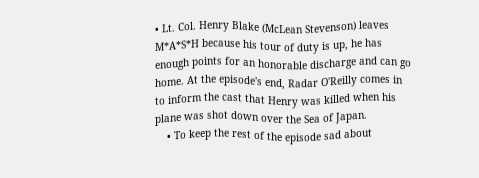• Lt. Col. Henry Blake (McLean Stevenson) leaves M*A*S*H because his tour of duty is up, he has enough points for an honorable discharge and can go home. At the episode's end, Radar O'Reilly comes in to inform the cast that Henry was killed when his plane was shot down over the Sea of Japan.
    • To keep the rest of the episode sad about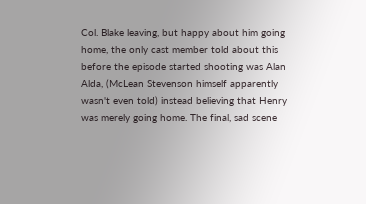Col. Blake leaving, but happy about him going home, the only cast member told about this before the episode started shooting was Alan Alda, (McLean Stevenson himself apparently wasn't even told) instead believing that Henry was merely going home. The final, sad scene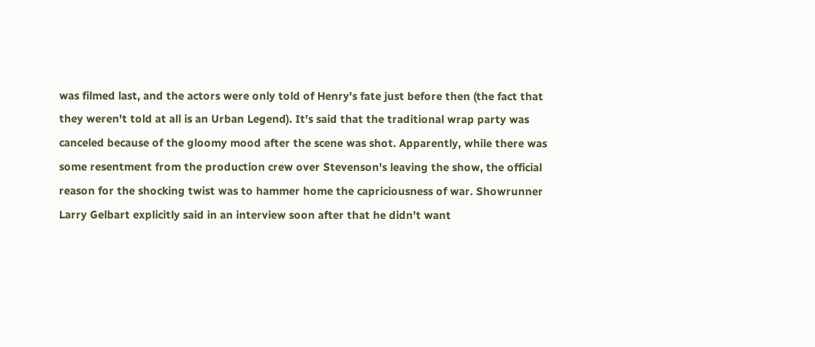was filmed last, and the actors were only told of Henry's fate just before then (the fact that they weren't told at all is an Urban Legend). It's said that the traditional wrap party was canceled because of the gloomy mood after the scene was shot. Apparently, while there was some resentment from the production crew over Stevenson's leaving the show, the official reason for the shocking twist was to hammer home the capriciousness of war. Showrunner Larry Gelbart explicitly said in an interview soon after that he didn't want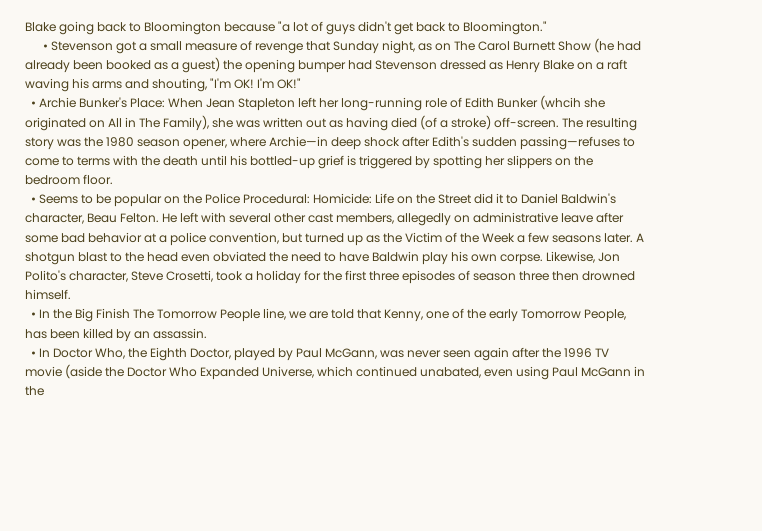Blake going back to Bloomington because "a lot of guys didn't get back to Bloomington."
      • Stevenson got a small measure of revenge that Sunday night, as on The Carol Burnett Show (he had already been booked as a guest) the opening bumper had Stevenson dressed as Henry Blake on a raft waving his arms and shouting, "I'm OK! I'm OK!"
  • Archie Bunker's Place: When Jean Stapleton left her long-running role of Edith Bunker (whcih she originated on All in The Family), she was written out as having died (of a stroke) off-screen. The resulting story was the 1980 season opener, where Archie—in deep shock after Edith's sudden passing—refuses to come to terms with the death until his bottled-up grief is triggered by spotting her slippers on the bedroom floor.
  • Seems to be popular on the Police Procedural: Homicide: Life on the Street did it to Daniel Baldwin's character, Beau Felton. He left with several other cast members, allegedly on administrative leave after some bad behavior at a police convention, but turned up as the Victim of the Week a few seasons later. A shotgun blast to the head even obviated the need to have Baldwin play his own corpse. Likewise, Jon Polito's character, Steve Crosetti, took a holiday for the first three episodes of season three then drowned himself.
  • In the Big Finish The Tomorrow People line, we are told that Kenny, one of the early Tomorrow People, has been killed by an assassin.
  • In Doctor Who, the Eighth Doctor, played by Paul McGann, was never seen again after the 1996 TV movie (aside the Doctor Who Expanded Universe, which continued unabated, even using Paul McGann in the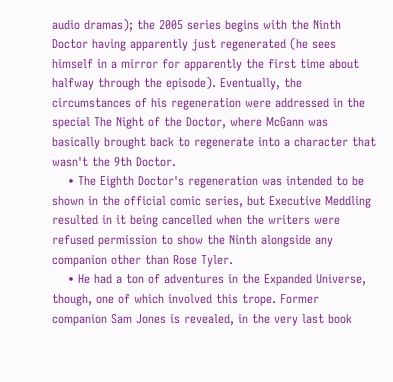audio dramas); the 2005 series begins with the Ninth Doctor having apparently just regenerated (he sees himself in a mirror for apparently the first time about halfway through the episode). Eventually, the circumstances of his regeneration were addressed in the special The Night of the Doctor, where McGann was basically brought back to regenerate into a character that wasn't the 9th Doctor.
    • The Eighth Doctor's regeneration was intended to be shown in the official comic series, but Executive Meddling resulted in it being cancelled when the writers were refused permission to show the Ninth alongside any companion other than Rose Tyler.
    • He had a ton of adventures in the Expanded Universe, though, one of which involved this trope. Former companion Sam Jones is revealed, in the very last book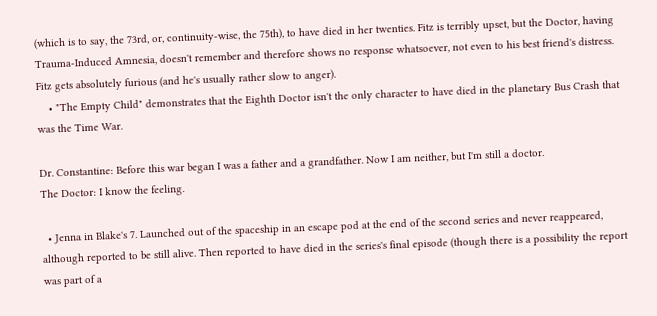(which is to say, the 73rd, or, continuity-wise, the 75th), to have died in her twenties. Fitz is terribly upset, but the Doctor, having Trauma-Induced Amnesia, doesn't remember and therefore shows no response whatsoever, not even to his best friend's distress. Fitz gets absolutely furious (and he's usually rather slow to anger).
    • "The Empty Child" demonstrates that the Eighth Doctor isn't the only character to have died in the planetary Bus Crash that was the Time War.

Dr. Constantine: Before this war began I was a father and a grandfather. Now I am neither, but I'm still a doctor.
The Doctor: I know the feeling.

  • Jenna in Blake's 7. Launched out of the spaceship in an escape pod at the end of the second series and never reappeared, although reported to be still alive. Then reported to have died in the series's final episode (though there is a possibility the report was part of a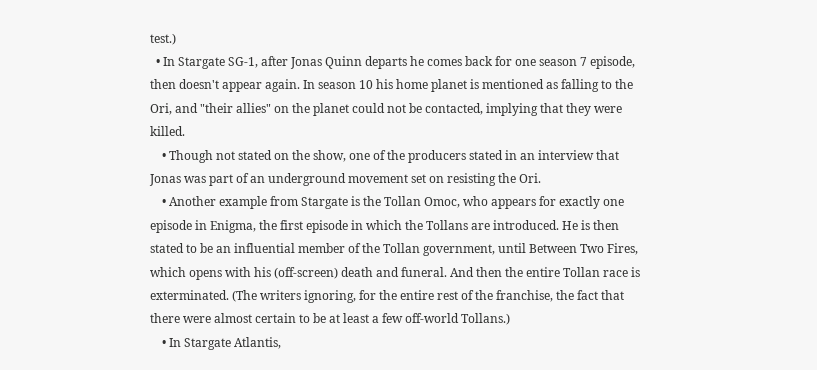test.)
  • In Stargate SG-1, after Jonas Quinn departs he comes back for one season 7 episode, then doesn't appear again. In season 10 his home planet is mentioned as falling to the Ori, and "their allies" on the planet could not be contacted, implying that they were killed.
    • Though not stated on the show, one of the producers stated in an interview that Jonas was part of an underground movement set on resisting the Ori.
    • Another example from Stargate is the Tollan Omoc, who appears for exactly one episode in Enigma, the first episode in which the Tollans are introduced. He is then stated to be an influential member of the Tollan government, until Between Two Fires, which opens with his (off-screen) death and funeral. And then the entire Tollan race is exterminated. (The writers ignoring, for the entire rest of the franchise, the fact that there were almost certain to be at least a few off-world Tollans.)
    • In Stargate Atlantis,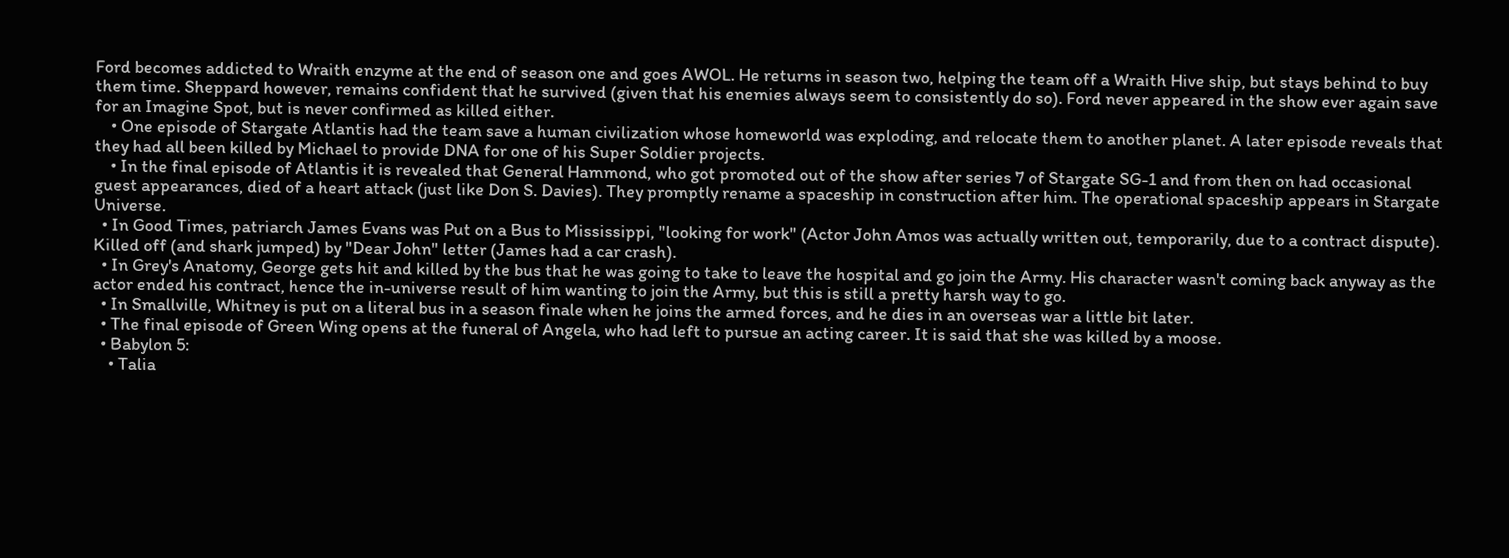Ford becomes addicted to Wraith enzyme at the end of season one and goes AWOL. He returns in season two, helping the team off a Wraith Hive ship, but stays behind to buy them time. Sheppard however, remains confident that he survived (given that his enemies always seem to consistently do so). Ford never appeared in the show ever again save for an Imagine Spot, but is never confirmed as killed either.
    • One episode of Stargate Atlantis had the team save a human civilization whose homeworld was exploding, and relocate them to another planet. A later episode reveals that they had all been killed by Michael to provide DNA for one of his Super Soldier projects.
    • In the final episode of Atlantis it is revealed that General Hammond, who got promoted out of the show after series 7 of Stargate SG-1 and from then on had occasional guest appearances, died of a heart attack (just like Don S. Davies). They promptly rename a spaceship in construction after him. The operational spaceship appears in Stargate Universe.
  • In Good Times, patriarch James Evans was Put on a Bus to Mississippi, "looking for work" (Actor John Amos was actually written out, temporarily, due to a contract dispute). Killed off (and shark jumped) by "Dear John" letter (James had a car crash).
  • In Grey's Anatomy, George gets hit and killed by the bus that he was going to take to leave the hospital and go join the Army. His character wasn't coming back anyway as the actor ended his contract, hence the in-universe result of him wanting to join the Army, but this is still a pretty harsh way to go.
  • In Smallville, Whitney is put on a literal bus in a season finale when he joins the armed forces, and he dies in an overseas war a little bit later.
  • The final episode of Green Wing opens at the funeral of Angela, who had left to pursue an acting career. It is said that she was killed by a moose.
  • Babylon 5:
    • Talia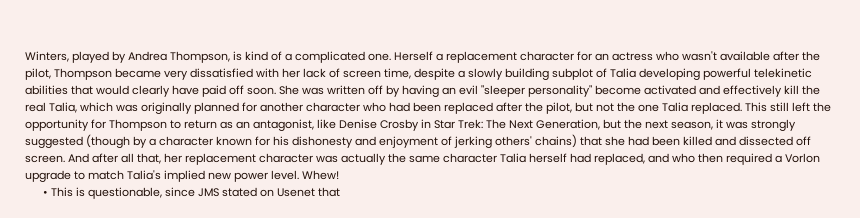Winters, played by Andrea Thompson, is kind of a complicated one. Herself a replacement character for an actress who wasn't available after the pilot, Thompson became very dissatisfied with her lack of screen time, despite a slowly building subplot of Talia developing powerful telekinetic abilities that would clearly have paid off soon. She was written off by having an evil "sleeper personality" become activated and effectively kill the real Talia, which was originally planned for another character who had been replaced after the pilot, but not the one Talia replaced. This still left the opportunity for Thompson to return as an antagonist, like Denise Crosby in Star Trek: The Next Generation, but the next season, it was strongly suggested (though by a character known for his dishonesty and enjoyment of jerking others' chains) that she had been killed and dissected off screen. And after all that, her replacement character was actually the same character Talia herself had replaced, and who then required a Vorlon upgrade to match Talia's implied new power level. Whew!
      • This is questionable, since JMS stated on Usenet that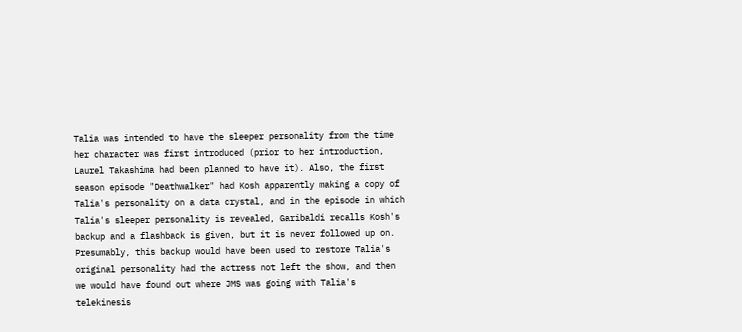Talia was intended to have the sleeper personality from the time her character was first introduced (prior to her introduction, Laurel Takashima had been planned to have it). Also, the first season episode "Deathwalker" had Kosh apparently making a copy of Talia's personality on a data crystal, and in the episode in which Talia's sleeper personality is revealed, Garibaldi recalls Kosh's backup and a flashback is given, but it is never followed up on. Presumably, this backup would have been used to restore Talia's original personality had the actress not left the show, and then we would have found out where JMS was going with Talia's telekinesis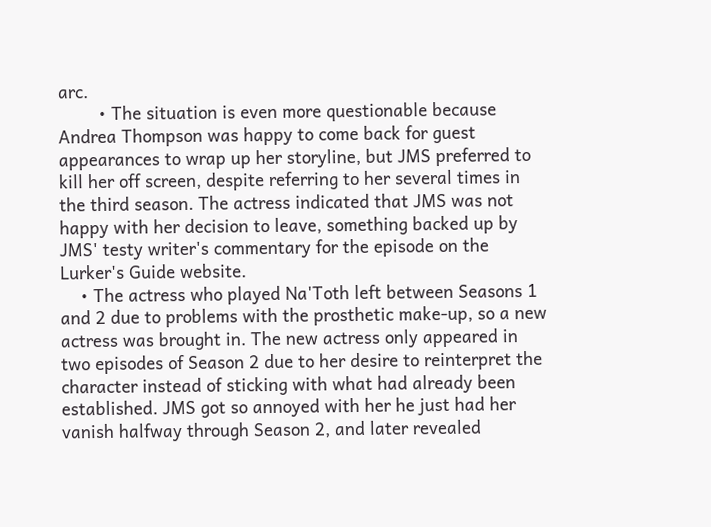arc.
        • The situation is even more questionable because Andrea Thompson was happy to come back for guest appearances to wrap up her storyline, but JMS preferred to kill her off screen, despite referring to her several times in the third season. The actress indicated that JMS was not happy with her decision to leave, something backed up by JMS' testy writer's commentary for the episode on the Lurker's Guide website.
    • The actress who played Na'Toth left between Seasons 1 and 2 due to problems with the prosthetic make-up, so a new actress was brought in. The new actress only appeared in two episodes of Season 2 due to her desire to reinterpret the character instead of sticking with what had already been established. JMS got so annoyed with her he just had her vanish halfway through Season 2, and later revealed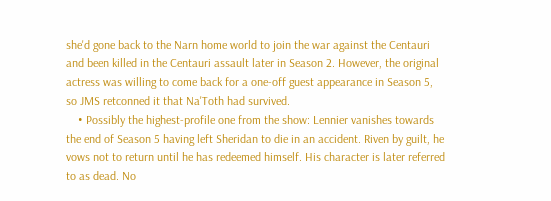she'd gone back to the Narn home world to join the war against the Centauri and been killed in the Centauri assault later in Season 2. However, the original actress was willing to come back for a one-off guest appearance in Season 5, so JMS retconned it that Na'Toth had survived.
    • Possibly the highest-profile one from the show: Lennier vanishes towards the end of Season 5 having left Sheridan to die in an accident. Riven by guilt, he vows not to return until he has redeemed himself. His character is later referred to as dead. No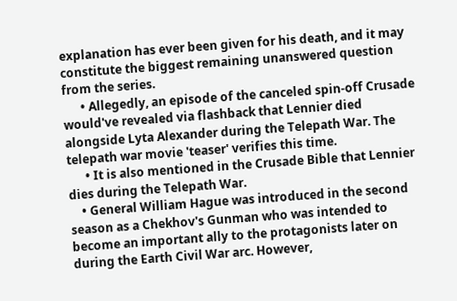explanation has ever been given for his death, and it may constitute the biggest remaining unanswered question from the series.
      • Allegedly, an episode of the canceled spin-off Crusade would've revealed via flashback that Lennier died alongside Lyta Alexander during the Telepath War. The telepath war movie 'teaser' verifies this time.
      • It is also mentioned in the Crusade Bible that Lennier dies during the Telepath War.
    • General William Hague was introduced in the second season as a Chekhov's Gunman who was intended to become an important ally to the protagonists later on during the Earth Civil War arc. However,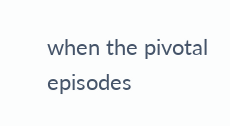when the pivotal episodes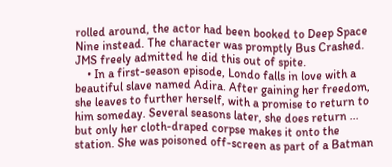rolled around, the actor had been booked to Deep Space Nine instead. The character was promptly Bus Crashed. JMS freely admitted he did this out of spite.
    • In a first-season episode, Londo falls in love with a beautiful slave named Adira. After gaining her freedom, she leaves to further herself, with a promise to return to him someday. Several seasons later, she does return ... but only her cloth-draped corpse makes it onto the station. She was poisoned off-screen as part of a Batman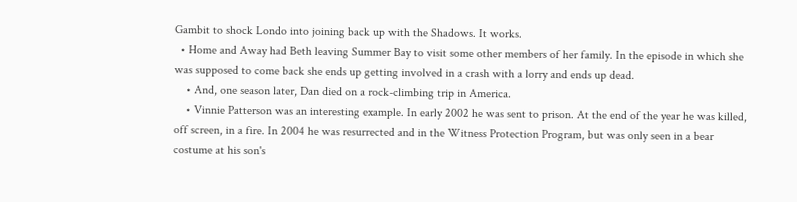Gambit to shock Londo into joining back up with the Shadows. It works.
  • Home and Away had Beth leaving Summer Bay to visit some other members of her family. In the episode in which she was supposed to come back she ends up getting involved in a crash with a lorry and ends up dead.
    • And, one season later, Dan died on a rock-climbing trip in America.
    • Vinnie Patterson was an interesting example. In early 2002 he was sent to prison. At the end of the year he was killed, off screen, in a fire. In 2004 he was resurrected and in the Witness Protection Program, but was only seen in a bear costume at his son's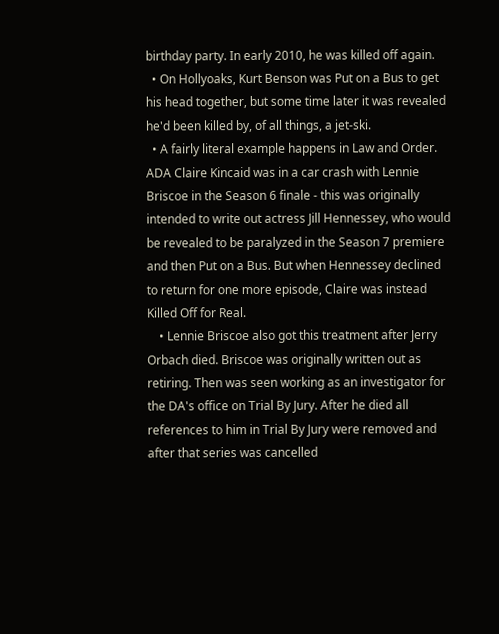birthday party. In early 2010, he was killed off again.
  • On Hollyoaks, Kurt Benson was Put on a Bus to get his head together, but some time later it was revealed he'd been killed by, of all things, a jet-ski.
  • A fairly literal example happens in Law and Order. ADA Claire Kincaid was in a car crash with Lennie Briscoe in the Season 6 finale - this was originally intended to write out actress Jill Hennessey, who would be revealed to be paralyzed in the Season 7 premiere and then Put on a Bus. But when Hennessey declined to return for one more episode, Claire was instead Killed Off for Real.
    • Lennie Briscoe also got this treatment after Jerry Orbach died. Briscoe was originally written out as retiring. Then was seen working as an investigator for the DA's office on Trial By Jury. After he died all references to him in Trial By Jury were removed and after that series was cancelled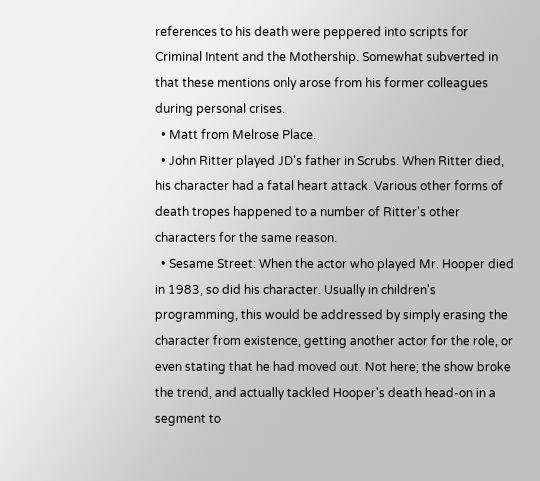references to his death were peppered into scripts for Criminal Intent and the Mothership. Somewhat subverted in that these mentions only arose from his former colleagues during personal crises.
  • Matt from Melrose Place.
  • John Ritter played JD's father in Scrubs. When Ritter died, his character had a fatal heart attack. Various other forms of death tropes happened to a number of Ritter's other characters for the same reason.
  • Sesame Street: When the actor who played Mr. Hooper died in 1983, so did his character. Usually in children's programming, this would be addressed by simply erasing the character from existence, getting another actor for the role, or even stating that he had moved out. Not here; the show broke the trend, and actually tackled Hooper's death head-on in a segment to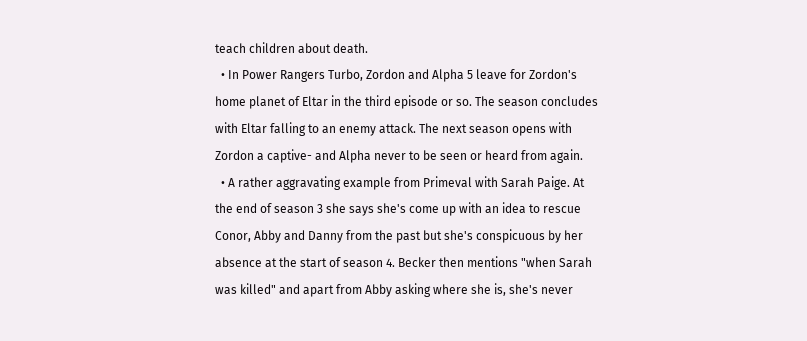teach children about death.
  • In Power Rangers Turbo, Zordon and Alpha 5 leave for Zordon's home planet of Eltar in the third episode or so. The season concludes with Eltar falling to an enemy attack. The next season opens with Zordon a captive- and Alpha never to be seen or heard from again.
  • A rather aggravating example from Primeval with Sarah Paige. At the end of season 3 she says she's come up with an idea to rescue Conor, Abby and Danny from the past but she's conspicuous by her absence at the start of season 4. Becker then mentions "when Sarah was killed" and apart from Abby asking where she is, she's never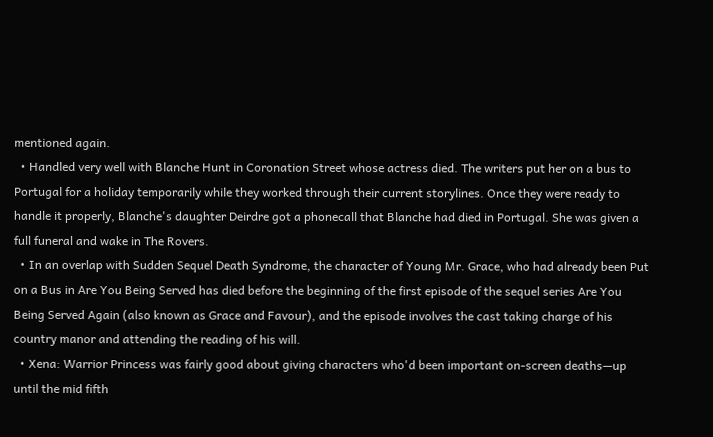mentioned again.
  • Handled very well with Blanche Hunt in Coronation Street whose actress died. The writers put her on a bus to Portugal for a holiday temporarily while they worked through their current storylines. Once they were ready to handle it properly, Blanche's daughter Deirdre got a phonecall that Blanche had died in Portugal. She was given a full funeral and wake in The Rovers.
  • In an overlap with Sudden Sequel Death Syndrome, the character of Young Mr. Grace, who had already been Put on a Bus in Are You Being Served has died before the beginning of the first episode of the sequel series Are You Being Served Again (also known as Grace and Favour), and the episode involves the cast taking charge of his country manor and attending the reading of his will.
  • Xena: Warrior Princess was fairly good about giving characters who'd been important on-screen deaths—up until the mid fifth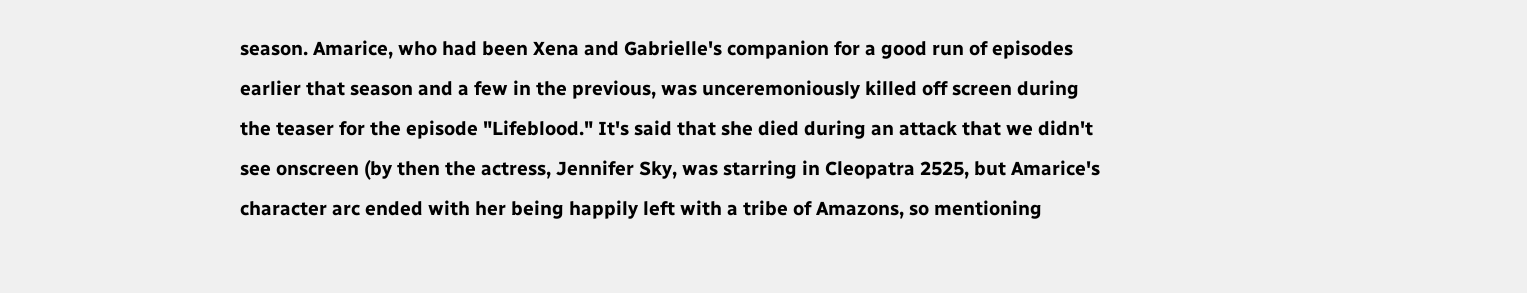season. Amarice, who had been Xena and Gabrielle's companion for a good run of episodes earlier that season and a few in the previous, was unceremoniously killed off screen during the teaser for the episode "Lifeblood." It's said that she died during an attack that we didn't see onscreen (by then the actress, Jennifer Sky, was starring in Cleopatra 2525, but Amarice's character arc ended with her being happily left with a tribe of Amazons, so mentioning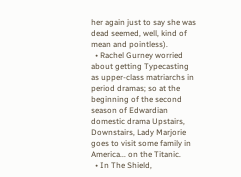her again just to say she was dead seemed, well, kind of mean and pointless).
  • Rachel Gurney worried about getting Typecasting as upper-class matriarchs in period dramas; so at the beginning of the second season of Edwardian domestic drama Upstairs, Downstairs, Lady Marjorie goes to visit some family in America... on the Titanic.
  • In The Shield,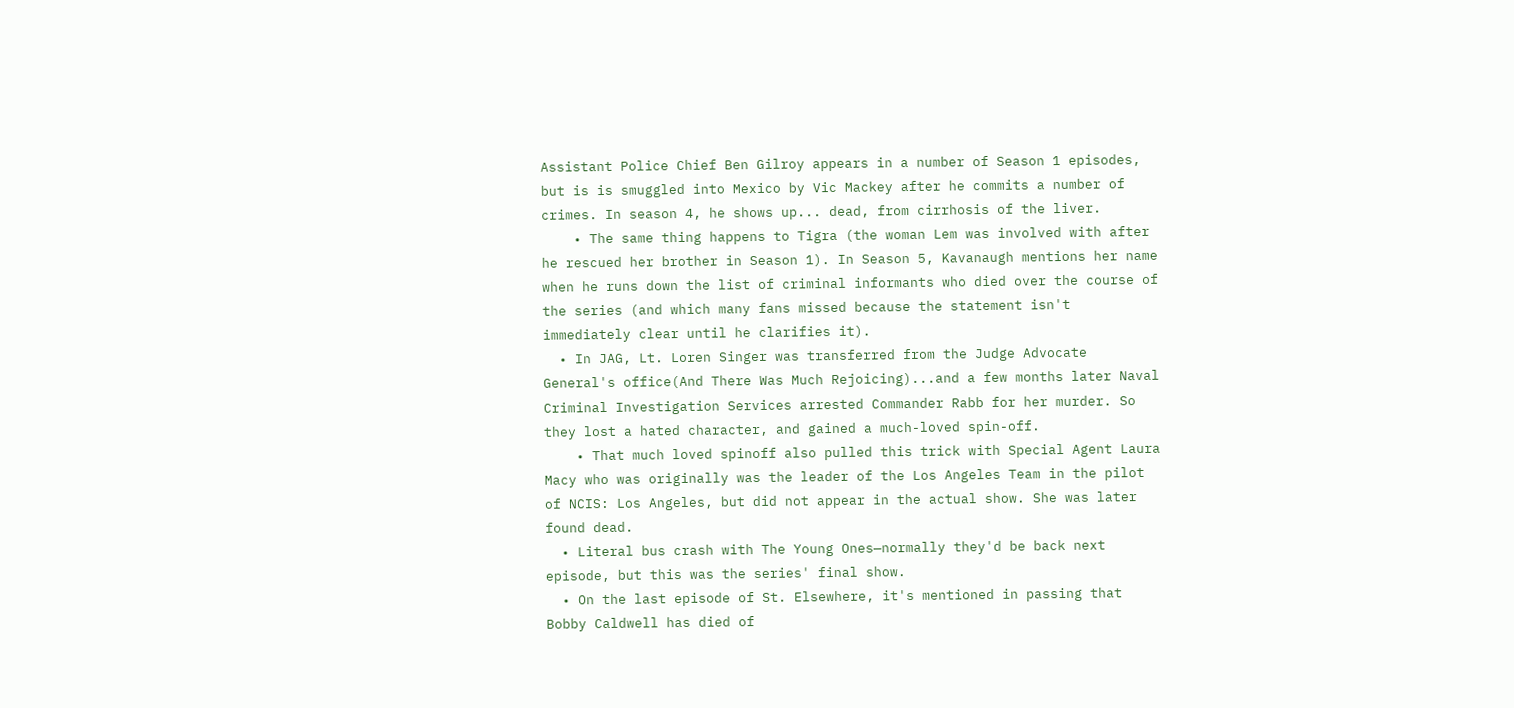Assistant Police Chief Ben Gilroy appears in a number of Season 1 episodes, but is is smuggled into Mexico by Vic Mackey after he commits a number of crimes. In season 4, he shows up... dead, from cirrhosis of the liver.
    • The same thing happens to Tigra (the woman Lem was involved with after he rescued her brother in Season 1). In Season 5, Kavanaugh mentions her name when he runs down the list of criminal informants who died over the course of the series (and which many fans missed because the statement isn't immediately clear until he clarifies it).
  • In JAG, Lt. Loren Singer was transferred from the Judge Advocate General's office(And There Was Much Rejoicing)...and a few months later Naval Criminal Investigation Services arrested Commander Rabb for her murder. So they lost a hated character, and gained a much-loved spin-off.
    • That much loved spinoff also pulled this trick with Special Agent Laura Macy who was originally was the leader of the Los Angeles Team in the pilot of NCIS: Los Angeles, but did not appear in the actual show. She was later found dead.
  • Literal bus crash with The Young Ones—normally they'd be back next episode, but this was the series' final show.
  • On the last episode of St. Elsewhere, it's mentioned in passing that Bobby Caldwell has died of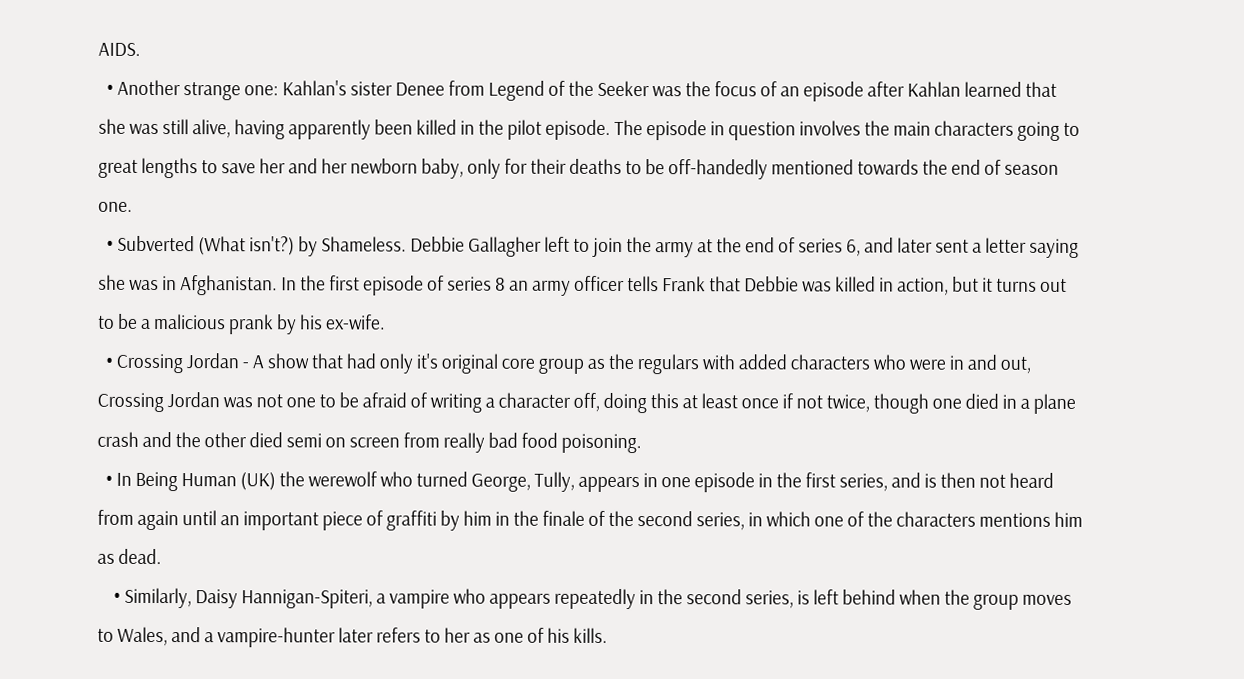AIDS.
  • Another strange one: Kahlan's sister Denee from Legend of the Seeker was the focus of an episode after Kahlan learned that she was still alive, having apparently been killed in the pilot episode. The episode in question involves the main characters going to great lengths to save her and her newborn baby, only for their deaths to be off-handedly mentioned towards the end of season one.
  • Subverted (What isn't?) by Shameless. Debbie Gallagher left to join the army at the end of series 6, and later sent a letter saying she was in Afghanistan. In the first episode of series 8 an army officer tells Frank that Debbie was killed in action, but it turns out to be a malicious prank by his ex-wife.
  • Crossing Jordan - A show that had only it's original core group as the regulars with added characters who were in and out, Crossing Jordan was not one to be afraid of writing a character off, doing this at least once if not twice, though one died in a plane crash and the other died semi on screen from really bad food poisoning.
  • In Being Human (UK) the werewolf who turned George, Tully, appears in one episode in the first series, and is then not heard from again until an important piece of graffiti by him in the finale of the second series, in which one of the characters mentions him as dead.
    • Similarly, Daisy Hannigan-Spiteri, a vampire who appears repeatedly in the second series, is left behind when the group moves to Wales, and a vampire-hunter later refers to her as one of his kills.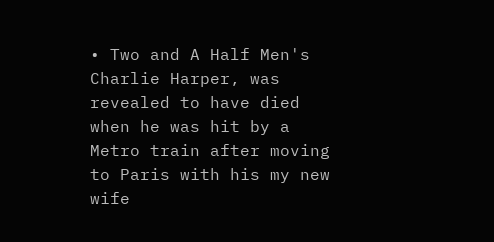• Two and A Half Men's Charlie Harper, was revealed to have died when he was hit by a Metro train after moving to Paris with his my new wife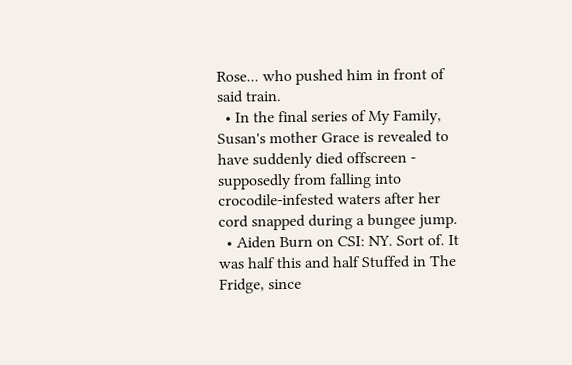Rose... who pushed him in front of said train.
  • In the final series of My Family, Susan's mother Grace is revealed to have suddenly died offscreen - supposedly from falling into crocodile-infested waters after her cord snapped during a bungee jump.
  • Aiden Burn on CSI: NY. Sort of. It was half this and half Stuffed in The Fridge, since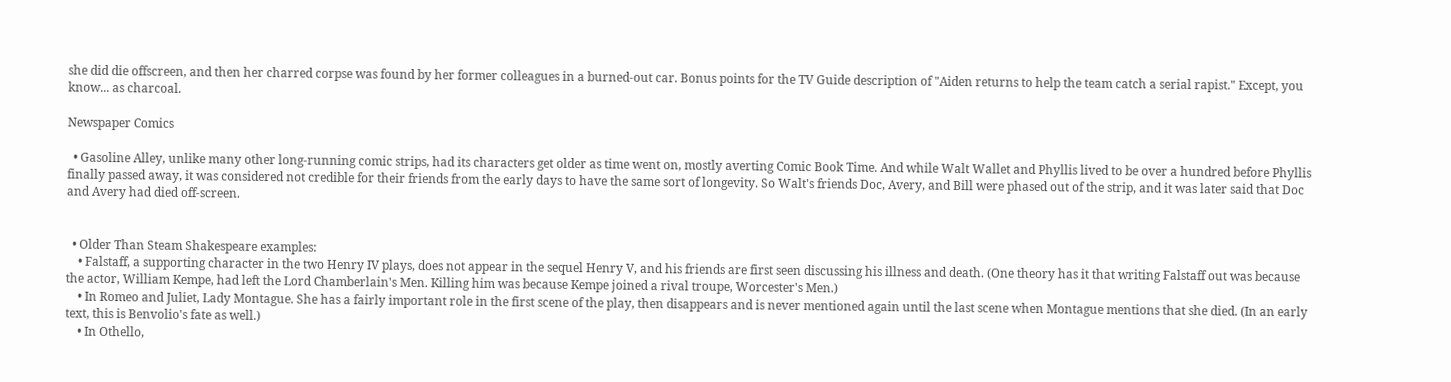she did die offscreen, and then her charred corpse was found by her former colleagues in a burned-out car. Bonus points for the TV Guide description of "Aiden returns to help the team catch a serial rapist." Except, you know... as charcoal.

Newspaper Comics

  • Gasoline Alley, unlike many other long-running comic strips, had its characters get older as time went on, mostly averting Comic Book Time. And while Walt Wallet and Phyllis lived to be over a hundred before Phyllis finally passed away, it was considered not credible for their friends from the early days to have the same sort of longevity. So Walt's friends Doc, Avery, and Bill were phased out of the strip, and it was later said that Doc and Avery had died off-screen.


  • Older Than Steam Shakespeare examples:
    • Falstaff, a supporting character in the two Henry IV plays, does not appear in the sequel Henry V, and his friends are first seen discussing his illness and death. (One theory has it that writing Falstaff out was because the actor, William Kempe, had left the Lord Chamberlain's Men. Killing him was because Kempe joined a rival troupe, Worcester's Men.)
    • In Romeo and Juliet, Lady Montague. She has a fairly important role in the first scene of the play, then disappears and is never mentioned again until the last scene when Montague mentions that she died. (In an early text, this is Benvolio's fate as well.)
    • In Othello,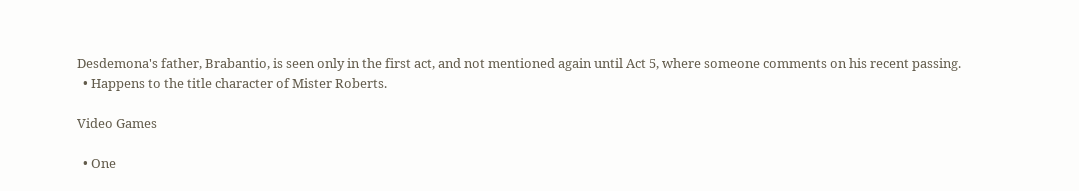Desdemona's father, Brabantio, is seen only in the first act, and not mentioned again until Act 5, where someone comments on his recent passing.
  • Happens to the title character of Mister Roberts.

Video Games

  • One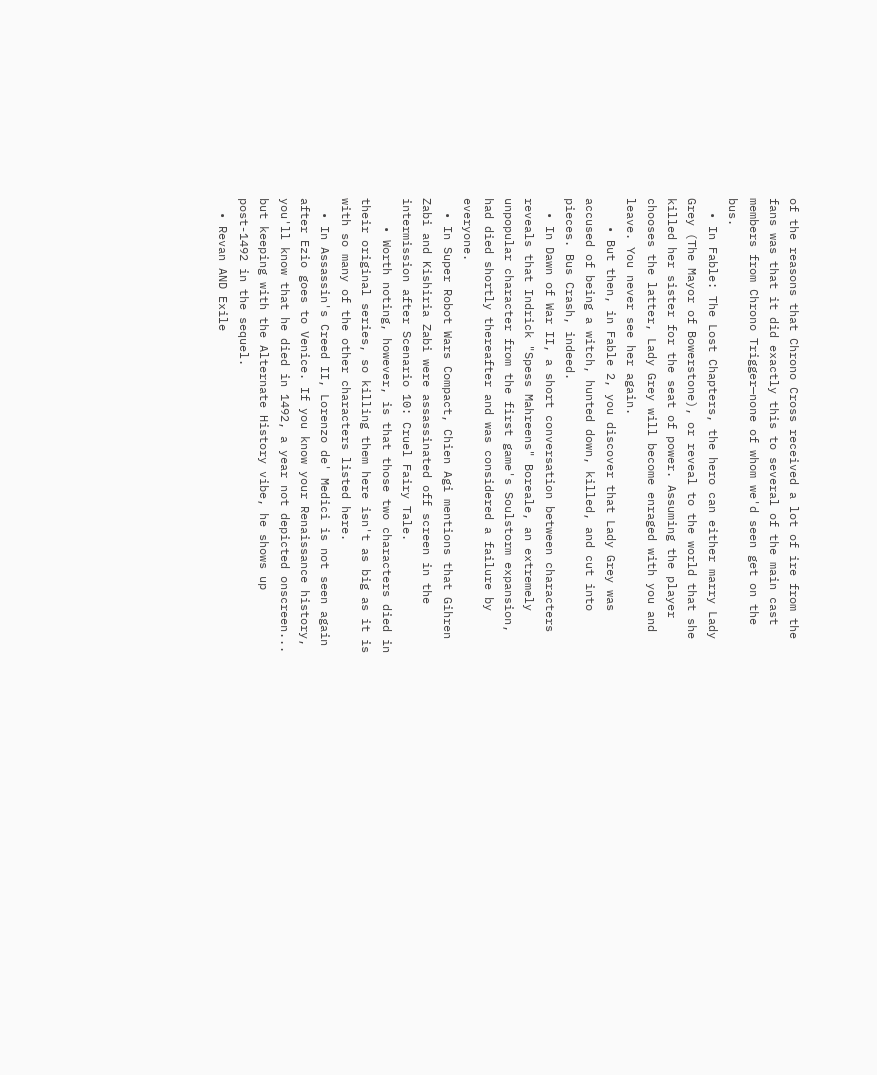of the reasons that Chrono Cross received a lot of ire from the fans was that it did exactly this to several of the main cast members from Chrono Trigger—none of whom we'd seen get on the bus.
  • In Fable: The Lost Chapters, the hero can either marry Lady Grey (The Mayor of Bowerstone), or reveal to the world that she killed her sister for the seat of power. Assuming the player chooses the latter, Lady Grey will become enraged with you and leave. You never see her again.
    • But then, in Fable 2, you discover that Lady Grey was accused of being a witch, hunted down, killed, and cut into pieces. Bus Crash, indeed.
  • In Dawn of War II, a short conversation between characters reveals that Indrick "Spess Mahreens" Boreale, an extremely unpopular character from the first game's Soulstorm expansion, had died shortly thereafter and was considered a failure by everyone.
  • In Super Robot Wars Compact, Chien Agi mentions that Gihren Zabi and Kishiria Zabi were assassinated off screen in the intermission after Scenario 10: Cruel Fairy Tale.
    • Worth noting, however, is that those two characters died in their original series, so killing them here isn't as big as it is with so many of the other characters listed here.
  • In Assassin's Creed II, Lorenzo de' Medici is not seen again after Ezio goes to Venice. If you know your Renaissance history, you'll know that he died in 1492, a year not depicted onscreen... but keeping with the Alternate History vibe, he shows up post-1492 in the sequel.
  • Revan AND Exile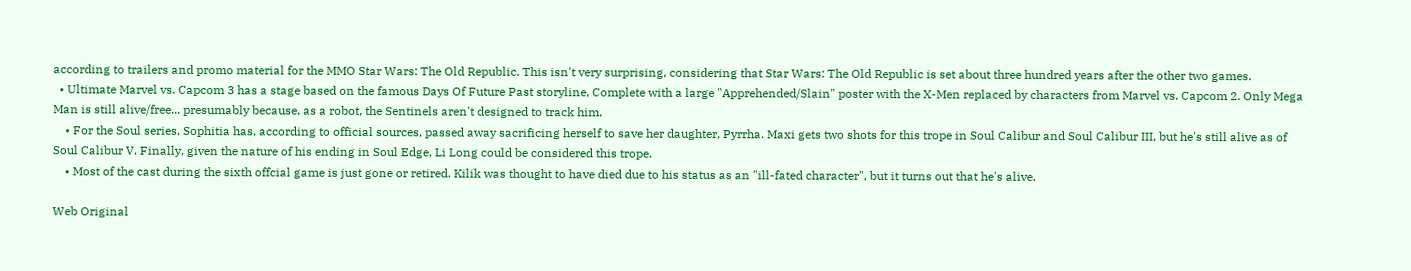according to trailers and promo material for the MMO Star Wars: The Old Republic. This isn't very surprising, considering that Star Wars: The Old Republic is set about three hundred years after the other two games.
  • Ultimate Marvel vs. Capcom 3 has a stage based on the famous Days Of Future Past storyline, Complete with a large "Apprehended/Slain" poster with the X-Men replaced by characters from Marvel vs. Capcom 2. Only Mega Man is still alive/free... presumably because, as a robot, the Sentinels aren't designed to track him.
    • For the Soul series, Sophitia has, according to official sources, passed away sacrificing herself to save her daughter, Pyrrha. Maxi gets two shots for this trope in Soul Calibur and Soul Calibur III, but he's still alive as of Soul Calibur V. Finally, given the nature of his ending in Soul Edge, Li Long could be considered this trope.
    • Most of the cast during the sixth offcial game is just gone or retired. Kilik was thought to have died due to his status as an "ill-fated character", but it turns out that he's alive.

Web Original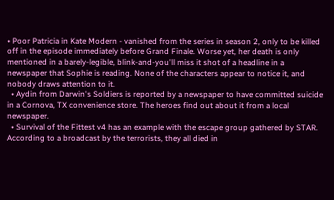• Poor Patricia in Kate Modern - vanished from the series in season 2, only to be killed off in the episode immediately before Grand Finale. Worse yet, her death is only mentioned in a barely-legible, blink-and-you'll miss it shot of a headline in a newspaper that Sophie is reading. None of the characters appear to notice it, and nobody draws attention to it.
  • Aydin from Darwin's Soldiers is reported by a newspaper to have committed suicide in a Cornova, TX convenience store. The heroes find out about it from a local newspaper.
  • Survival of the Fittest v4 has an example with the escape group gathered by STAR. According to a broadcast by the terrorists, they all died in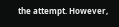the attempt. However,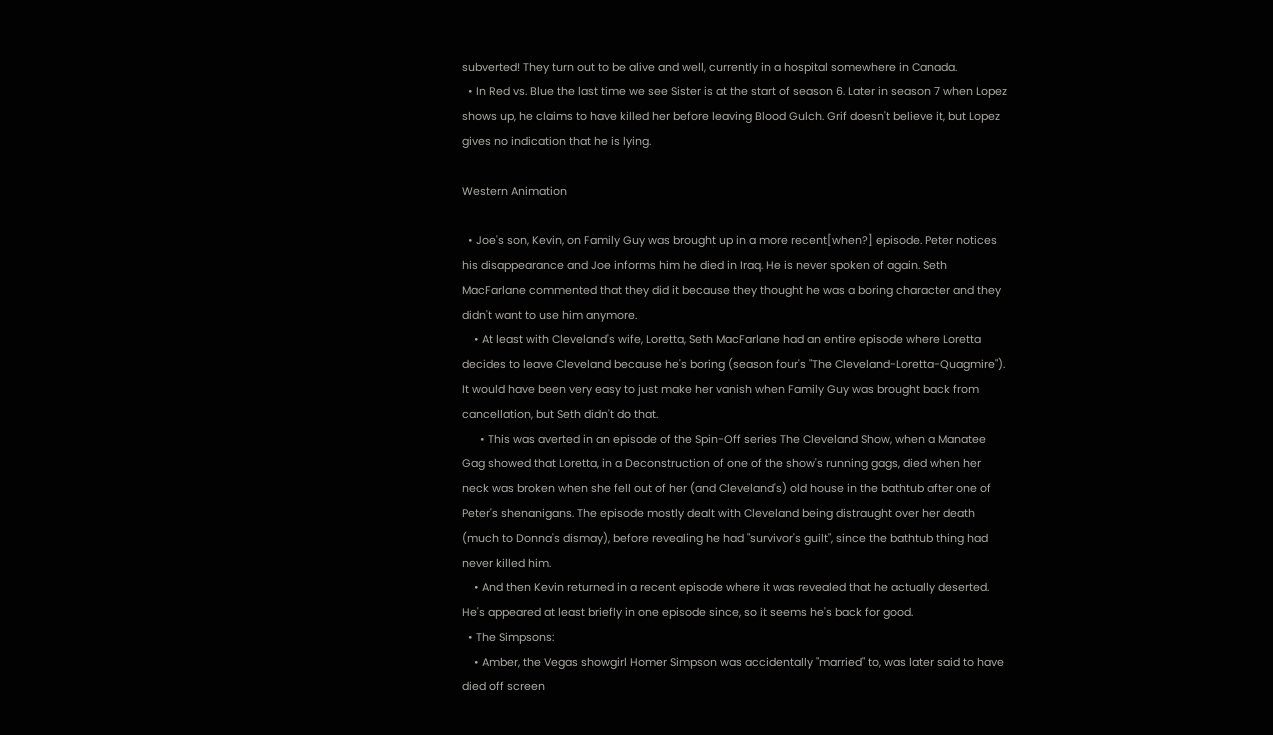subverted! They turn out to be alive and well, currently in a hospital somewhere in Canada.
  • In Red vs. Blue the last time we see Sister is at the start of season 6. Later in season 7 when Lopez shows up, he claims to have killed her before leaving Blood Gulch. Grif doesn't believe it, but Lopez gives no indication that he is lying.

Western Animation

  • Joe's son, Kevin, on Family Guy was brought up in a more recent[when?] episode. Peter notices his disappearance and Joe informs him he died in Iraq. He is never spoken of again. Seth MacFarlane commented that they did it because they thought he was a boring character and they didn't want to use him anymore.
    • At least with Cleveland's wife, Loretta, Seth MacFarlane had an entire episode where Loretta decides to leave Cleveland because he's boring (season four's "The Cleveland-Loretta-Quagmire"). It would have been very easy to just make her vanish when Family Guy was brought back from cancellation, but Seth didn't do that.
      • This was averted in an episode of the Spin-Off series The Cleveland Show, when a Manatee Gag showed that Loretta, in a Deconstruction of one of the show's running gags, died when her neck was broken when she fell out of her (and Cleveland's) old house in the bathtub after one of Peter's shenanigans. The episode mostly dealt with Cleveland being distraught over her death (much to Donna's dismay), before revealing he had "survivor's guilt", since the bathtub thing had never killed him.
    • And then Kevin returned in a recent episode where it was revealed that he actually deserted. He's appeared at least briefly in one episode since, so it seems he's back for good.
  • The Simpsons:
    • Amber, the Vegas showgirl Homer Simpson was accidentally "married" to, was later said to have died off screen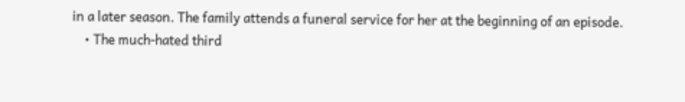in a later season. The family attends a funeral service for her at the beginning of an episode.
    • The much-hated third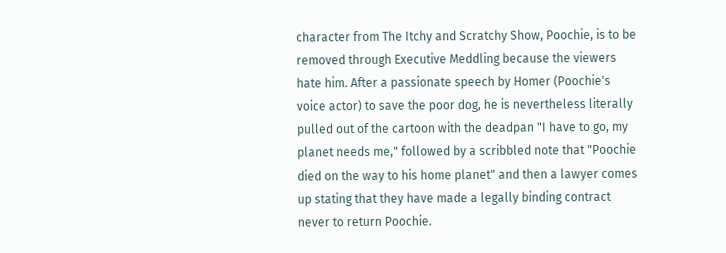character from The Itchy and Scratchy Show, Poochie, is to be removed through Executive Meddling because the viewers hate him. After a passionate speech by Homer (Poochie's voice actor) to save the poor dog, he is nevertheless literally pulled out of the cartoon with the deadpan "I have to go, my planet needs me," followed by a scribbled note that "Poochie died on the way to his home planet" and then a lawyer comes up stating that they have made a legally binding contract never to return Poochie.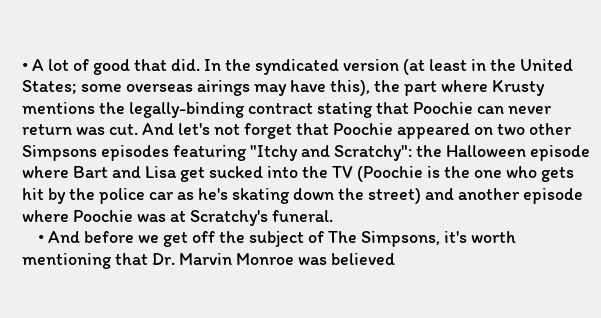• A lot of good that did. In the syndicated version (at least in the United States; some overseas airings may have this), the part where Krusty mentions the legally-binding contract stating that Poochie can never return was cut. And let's not forget that Poochie appeared on two other Simpsons episodes featuring "Itchy and Scratchy": the Halloween episode where Bart and Lisa get sucked into the TV (Poochie is the one who gets hit by the police car as he's skating down the street) and another episode where Poochie was at Scratchy's funeral.
    • And before we get off the subject of The Simpsons, it's worth mentioning that Dr. Marvin Monroe was believed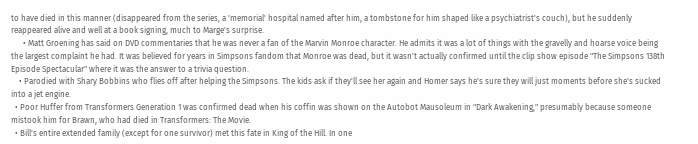to have died in this manner (disappeared from the series, a 'memorial' hospital named after him, a tombstone for him shaped like a psychiatrist's couch), but he suddenly reappeared alive and well at a book signing, much to Marge's surprise.
      • Matt Groening has said on DVD commentaries that he was never a fan of the Marvin Monroe character. He admits it was a lot of things with the gravelly and hoarse voice being the largest complaint he had. It was believed for years in Simpsons fandom that Monroe was dead, but it wasn't actually confirmed until the clip show episode "The Simpsons 138th Episode Spectacular" where it was the answer to a trivia question.
    • Parodied with Shary Bobbins who flies off after helping the Simpsons. The kids ask if they'll see her again and Homer says he's sure they will just moments before she's sucked into a jet engine.
  • Poor Huffer from Transformers Generation 1 was confirmed dead when his coffin was shown on the Autobot Mausoleum in "Dark Awakening," presumably because someone mistook him for Brawn, who had died in Transformers: The Movie.
  • Bill's entire extended family (except for one survivor) met this fate in King of the Hill. In one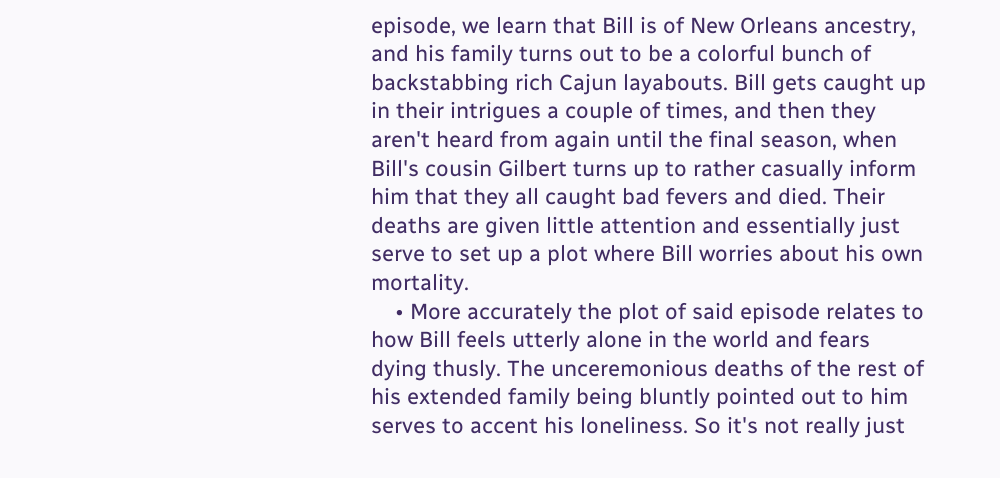episode, we learn that Bill is of New Orleans ancestry, and his family turns out to be a colorful bunch of backstabbing rich Cajun layabouts. Bill gets caught up in their intrigues a couple of times, and then they aren't heard from again until the final season, when Bill's cousin Gilbert turns up to rather casually inform him that they all caught bad fevers and died. Their deaths are given little attention and essentially just serve to set up a plot where Bill worries about his own mortality.
    • More accurately the plot of said episode relates to how Bill feels utterly alone in the world and fears dying thusly. The unceremonious deaths of the rest of his extended family being bluntly pointed out to him serves to accent his loneliness. So it's not really just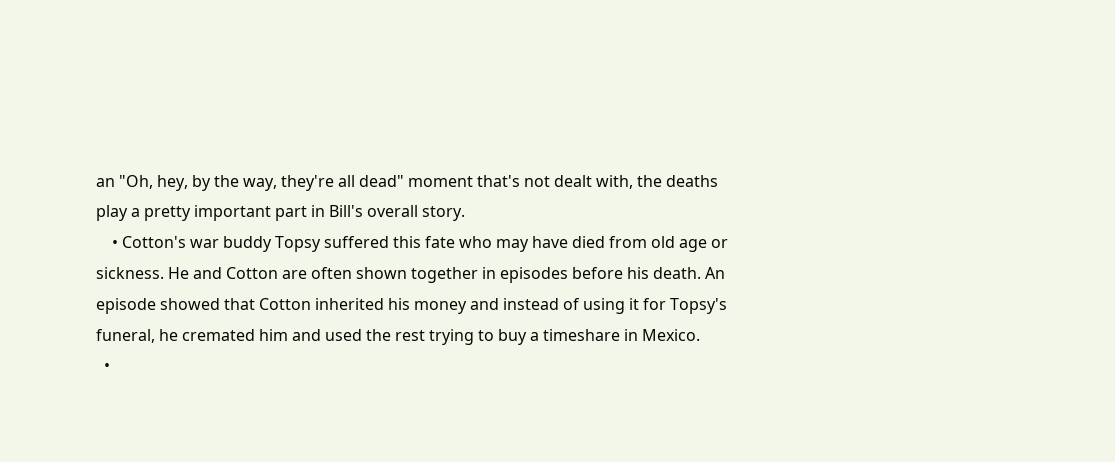an "Oh, hey, by the way, they're all dead" moment that's not dealt with, the deaths play a pretty important part in Bill's overall story.
    • Cotton's war buddy Topsy suffered this fate who may have died from old age or sickness. He and Cotton are often shown together in episodes before his death. An episode showed that Cotton inherited his money and instead of using it for Topsy's funeral, he cremated him and used the rest trying to buy a timeshare in Mexico.
  •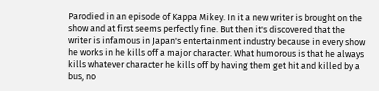Parodied in an episode of Kappa Mikey. In it a new writer is brought on the show and at first seems perfectly fine. But then it's discovered that the writer is infamous in Japan's entertainment industry because in every show he works in he kills off a major character. What humorous is that he always kills whatever character he kills off by having them get hit and killed by a bus, no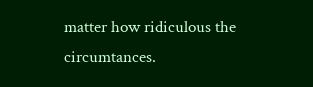matter how ridiculous the circumtances.